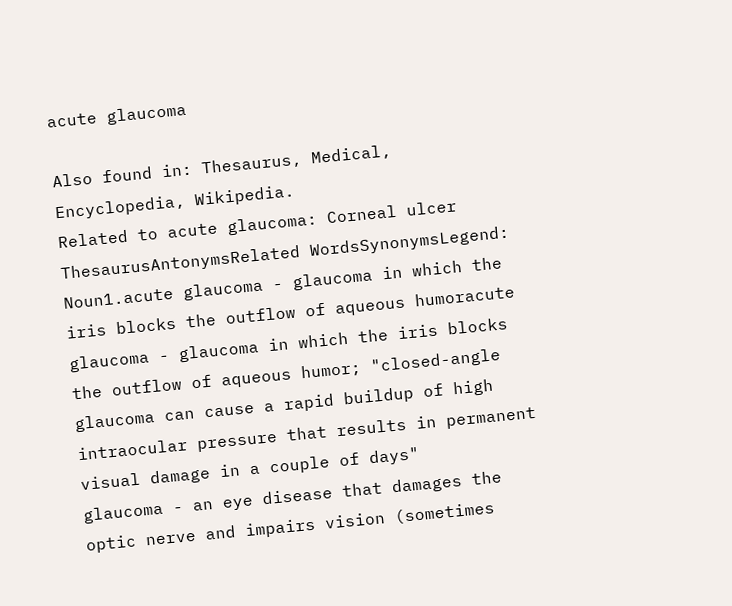acute glaucoma

Also found in: Thesaurus, Medical, Encyclopedia, Wikipedia.
Related to acute glaucoma: Corneal ulcer
ThesaurusAntonymsRelated WordsSynonymsLegend:
Noun1.acute glaucoma - glaucoma in which the iris blocks the outflow of aqueous humoracute glaucoma - glaucoma in which the iris blocks the outflow of aqueous humor; "closed-angle glaucoma can cause a rapid buildup of high intraocular pressure that results in permanent visual damage in a couple of days"
glaucoma - an eye disease that damages the optic nerve and impairs vision (sometimes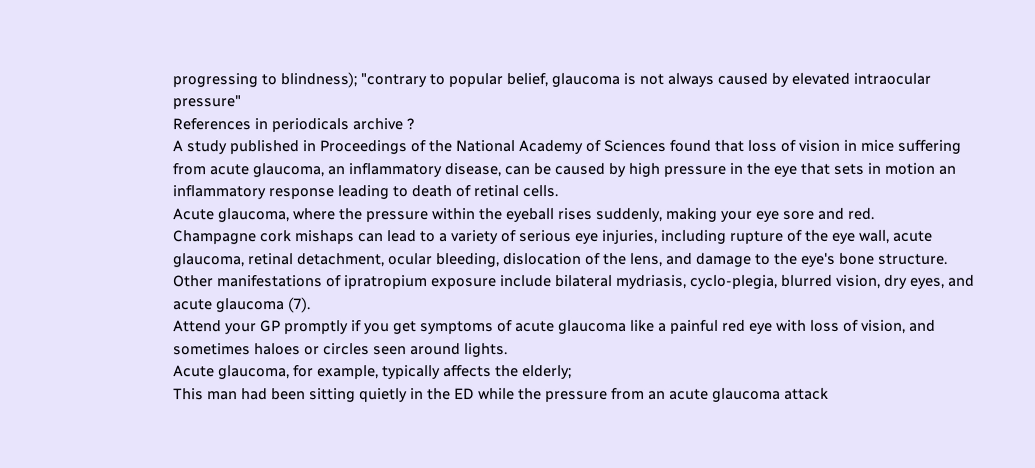progressing to blindness); "contrary to popular belief, glaucoma is not always caused by elevated intraocular pressure"
References in periodicals archive ?
A study published in Proceedings of the National Academy of Sciences found that loss of vision in mice suffering from acute glaucoma, an inflammatory disease, can be caused by high pressure in the eye that sets in motion an inflammatory response leading to death of retinal cells.
Acute glaucoma, where the pressure within the eyeball rises suddenly, making your eye sore and red.
Champagne cork mishaps can lead to a variety of serious eye injuries, including rupture of the eye wall, acute glaucoma, retinal detachment, ocular bleeding, dislocation of the lens, and damage to the eye's bone structure.
Other manifestations of ipratropium exposure include bilateral mydriasis, cyclo-plegia, blurred vision, dry eyes, and acute glaucoma (7).
Attend your GP promptly if you get symptoms of acute glaucoma like a painful red eye with loss of vision, and sometimes haloes or circles seen around lights.
Acute glaucoma, for example, typically affects the elderly;
This man had been sitting quietly in the ED while the pressure from an acute glaucoma attack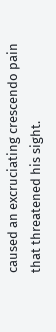caused an excruciating crescendo pain that threatened his sight.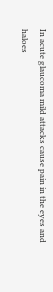In acute glaucoma mild attacks cause pain in the eyes and haloes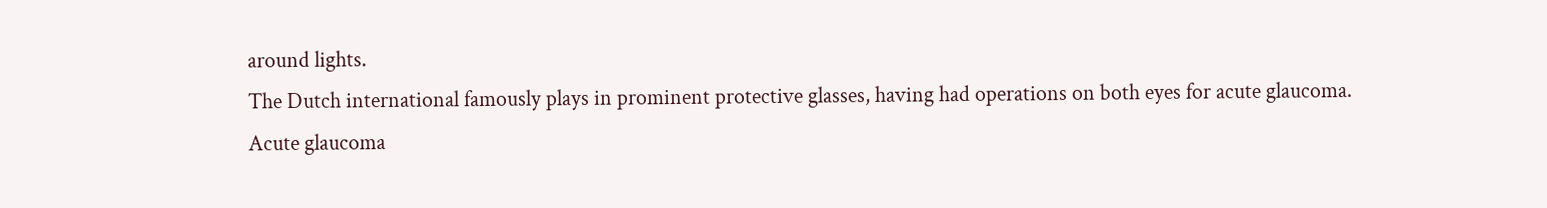around lights.
The Dutch international famously plays in prominent protective glasses, having had operations on both eyes for acute glaucoma.
Acute glaucoma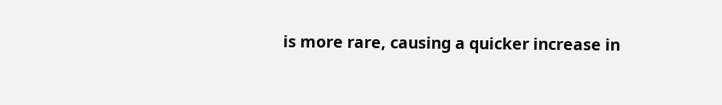is more rare, causing a quicker increase in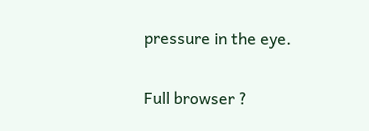pressure in the eye.

Full browser ?